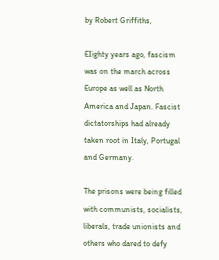by Robert Griffiths,

EIighty years ago, fascism was on the march across Europe as well as North America and Japan. Fascist dictatorships had already taken root in Italy, Portugal and Germany.

The prisons were being filled with communists, socialists, liberals, trade unionists and others who dared to defy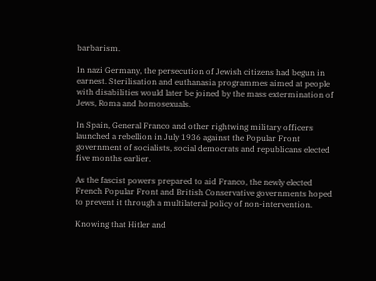barbarism.

In nazi Germany, the persecution of Jewish citizens had begun in earnest. Sterilisation and euthanasia programmes aimed at people with disabilities would later be joined by the mass extermination of Jews, Roma and homosexuals.

In Spain, General Franco and other rightwing military officers launched a rebellion in July 1936 against the Popular Front government of socialists, social democrats and republicans elected five months earlier.

As the fascist powers prepared to aid Franco, the newly elected French Popular Front and British Conservative governments hoped to prevent it through a multilateral policy of non-intervention.

Knowing that Hitler and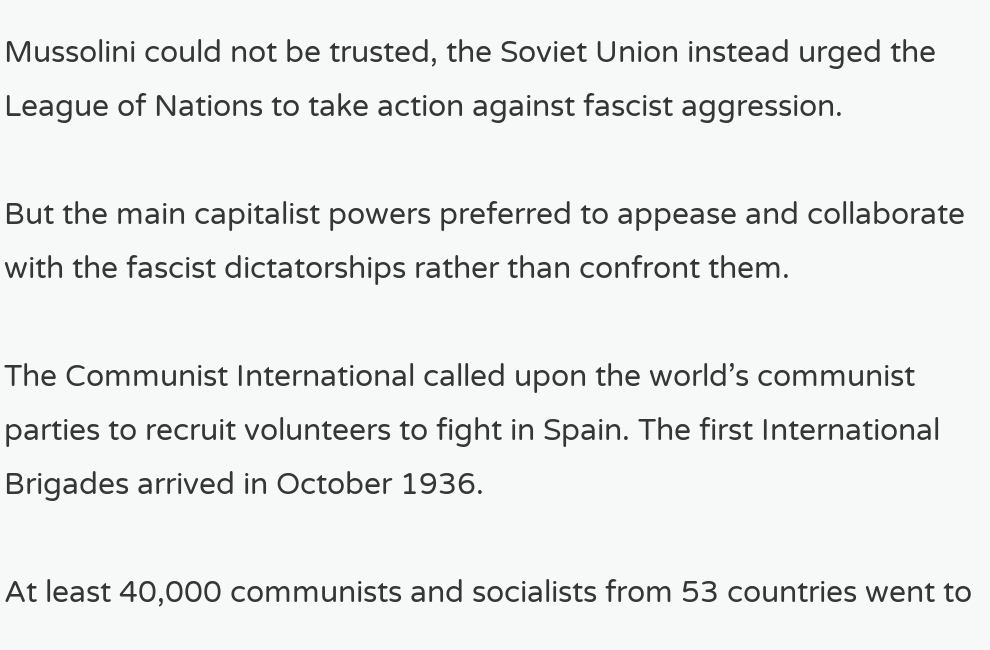Mussolini could not be trusted, the Soviet Union instead urged the League of Nations to take action against fascist aggression.

But the main capitalist powers preferred to appease and collaborate with the fascist dictatorships rather than confront them.

The Communist International called upon the world’s communist parties to recruit volunteers to fight in Spain. The first International Brigades arrived in October 1936.

At least 40,000 communists and socialists from 53 countries went to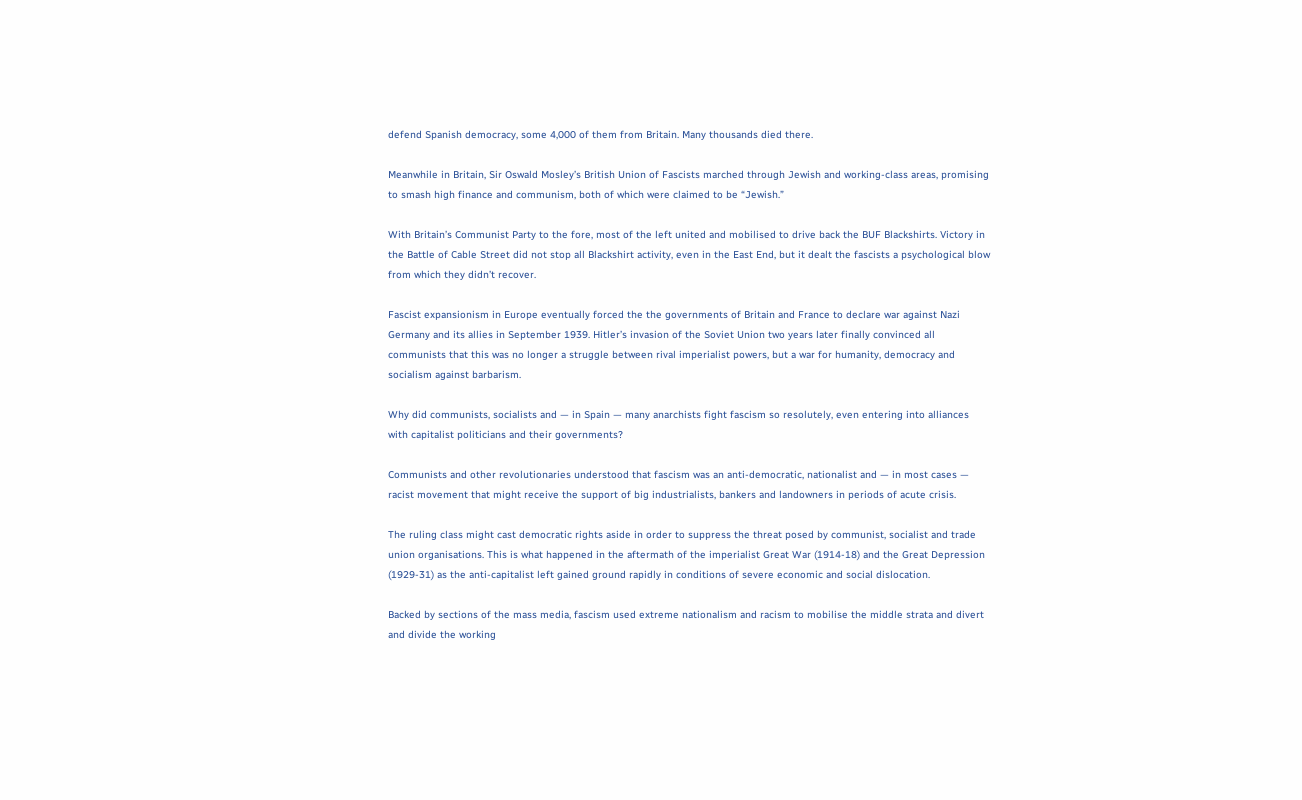defend Spanish democracy, some 4,000 of them from Britain. Many thousands died there.

Meanwhile in Britain, Sir Oswald Mosley’s British Union of Fascists marched through Jewish and working-class areas, promising to smash high finance and communism, both of which were claimed to be “Jewish.”

With Britain’s Communist Party to the fore, most of the left united and mobilised to drive back the BUF Blackshirts. Victory in the Battle of Cable Street did not stop all Blackshirt activity, even in the East End, but it dealt the fascists a psychological blow from which they didn’t recover.

Fascist expansionism in Europe eventually forced the the governments of Britain and France to declare war against Nazi Germany and its allies in September 1939. Hitler’s invasion of the Soviet Union two years later finally convinced all communists that this was no longer a struggle between rival imperialist powers, but a war for humanity, democracy and socialism against barbarism.

Why did communists, socialists and — in Spain — many anarchists fight fascism so resolutely, even entering into alliances with capitalist politicians and their governments?

Communists and other revolutionaries understood that fascism was an anti-democratic, nationalist and — in most cases — racist movement that might receive the support of big industrialists, bankers and landowners in periods of acute crisis.

The ruling class might cast democratic rights aside in order to suppress the threat posed by communist, socialist and trade union organisations. This is what happened in the aftermath of the imperialist Great War (1914-18) and the Great Depression (1929-31) as the anti-capitalist left gained ground rapidly in conditions of severe economic and social dislocation.

Backed by sections of the mass media, fascism used extreme nationalism and racism to mobilise the middle strata and divert and divide the working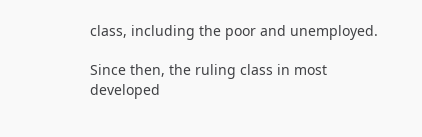class, including the poor and unemployed.

Since then, the ruling class in most developed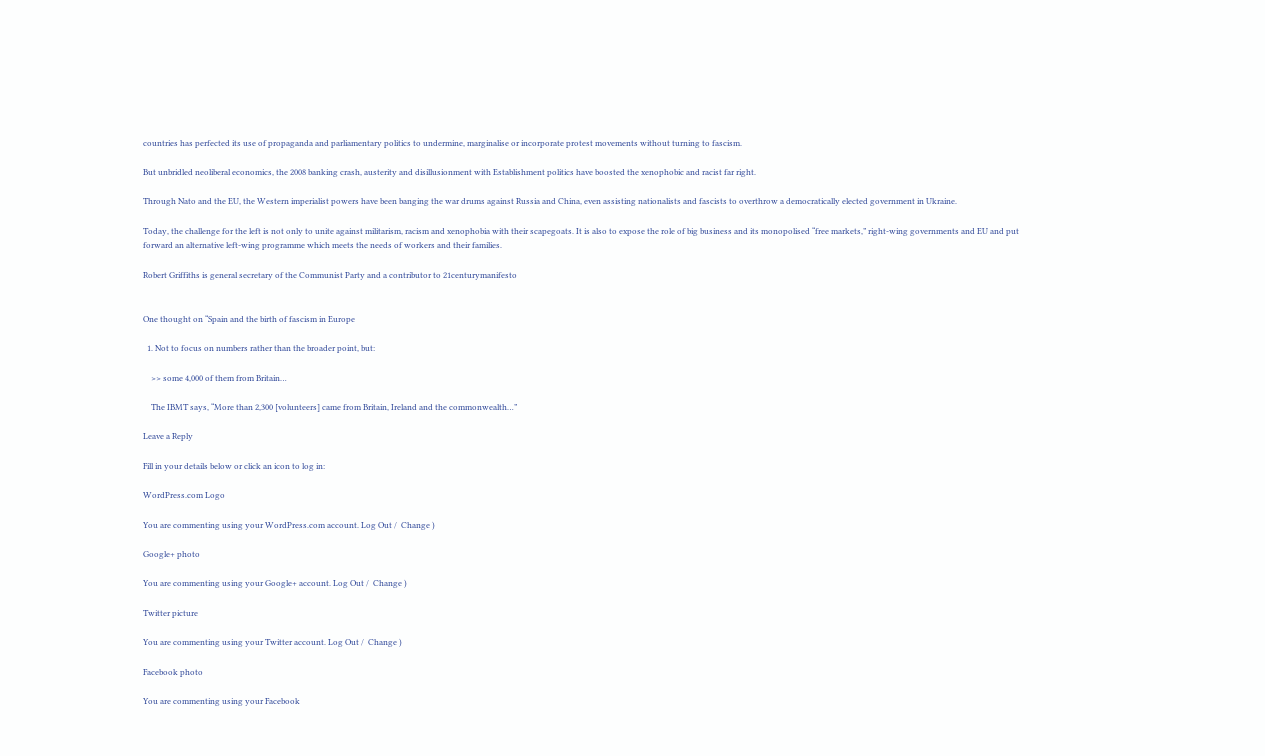countries has perfected its use of propaganda and parliamentary politics to undermine, marginalise or incorporate protest movements without turning to fascism.

But unbridled neoliberal economics, the 2008 banking crash, austerity and disillusionment with Establishment politics have boosted the xenophobic and racist far right.

Through Nato and the EU, the Western imperialist powers have been banging the war drums against Russia and China, even assisting nationalists and fascists to overthrow a democratically elected government in Ukraine.

Today, the challenge for the left is not only to unite against militarism, racism and xenophobia with their scapegoats. It is also to expose the role of big business and its monopolised “free markets,” right-wing governments and EU and put forward an alternative left-wing programme which meets the needs of workers and their families.

Robert Griffiths is general secretary of the Communist Party and a contributor to 21centurymanifesto


One thought on “Spain and the birth of fascism in Europe

  1. Not to focus on numbers rather than the broader point, but:

    >> some 4,000 of them from Britain…

    The IBMT says, “More than 2,300 [volunteers] came from Britain, Ireland and the commonwealth…”

Leave a Reply

Fill in your details below or click an icon to log in:

WordPress.com Logo

You are commenting using your WordPress.com account. Log Out /  Change )

Google+ photo

You are commenting using your Google+ account. Log Out /  Change )

Twitter picture

You are commenting using your Twitter account. Log Out /  Change )

Facebook photo

You are commenting using your Facebook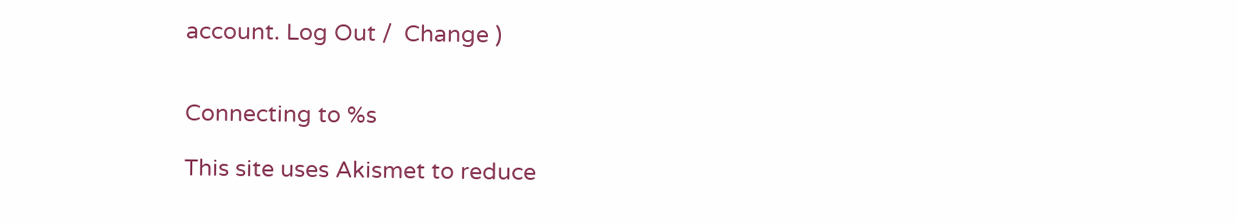account. Log Out /  Change )


Connecting to %s

This site uses Akismet to reduce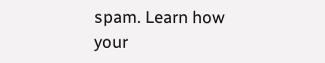spam. Learn how your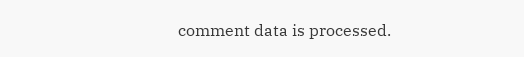comment data is processed.